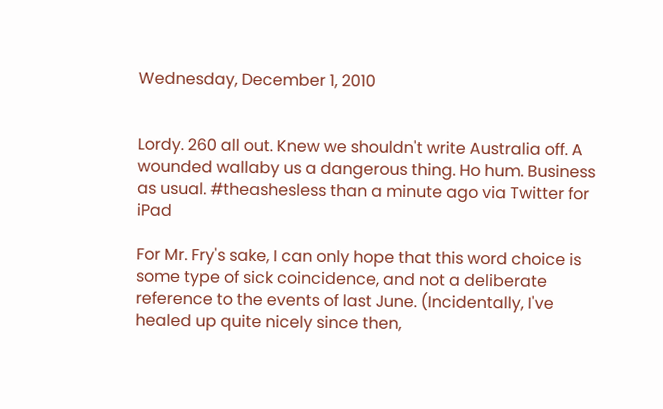Wednesday, December 1, 2010


Lordy. 260 all out. Knew we shouldn't write Australia off. A wounded wallaby us a dangerous thing. Ho hum. Business as usual. #theashesless than a minute ago via Twitter for iPad

For Mr. Fry's sake, I can only hope that this word choice is some type of sick coincidence, and not a deliberate reference to the events of last June. (Incidentally, I've healed up quite nicely since then,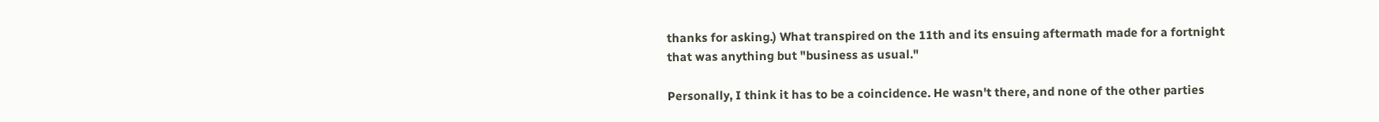thanks for asking.) What transpired on the 11th and its ensuing aftermath made for a fortnight that was anything but "business as usual."

Personally, I think it has to be a coincidence. He wasn't there, and none of the other parties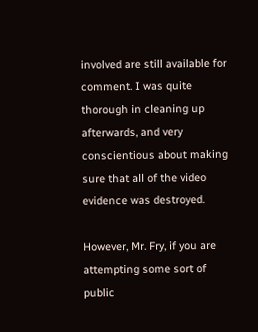involved are still available for comment. I was quite thorough in cleaning up afterwards, and very conscientious about making sure that all of the video evidence was destroyed.

However, Mr. Fry, if you are attempting some sort of public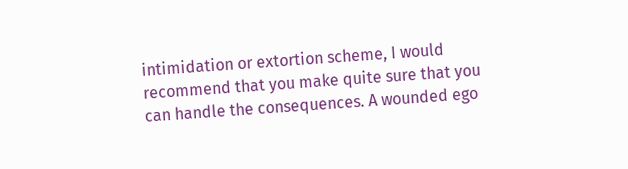intimidation or extortion scheme, I would recommend that you make quite sure that you can handle the consequences. A wounded ego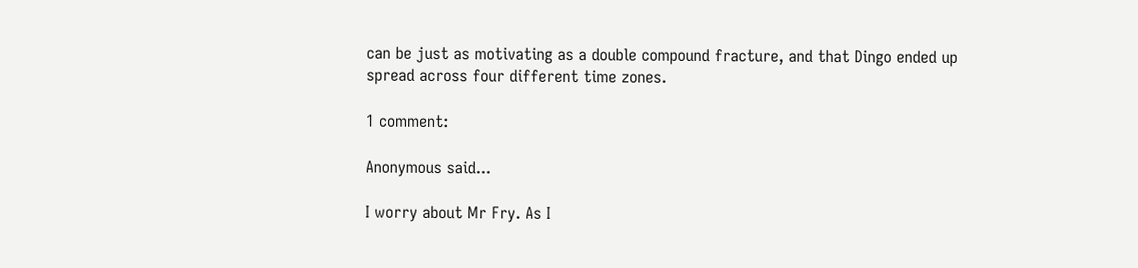can be just as motivating as a double compound fracture, and that Dingo ended up spread across four different time zones.

1 comment:

Anonymous said...

I worry about Mr Fry. As I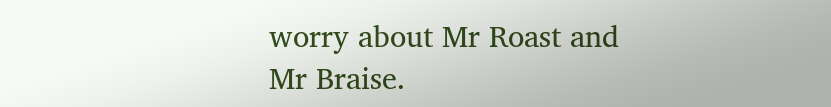worry about Mr Roast and Mr Braise.